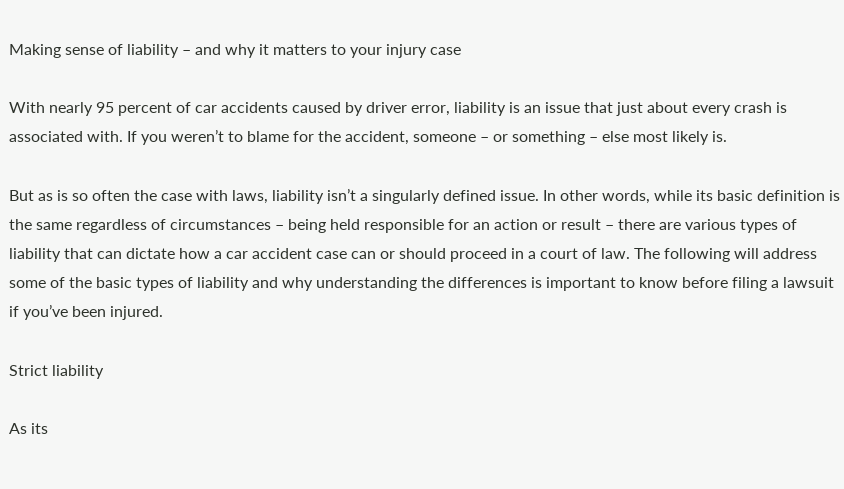Making sense of liability – and why it matters to your injury case

With nearly 95 percent of car accidents caused by driver error, liability is an issue that just about every crash is associated with. If you weren’t to blame for the accident, someone – or something – else most likely is.

But as is so often the case with laws, liability isn’t a singularly defined issue. In other words, while its basic definition is the same regardless of circumstances – being held responsible for an action or result – there are various types of liability that can dictate how a car accident case can or should proceed in a court of law. The following will address some of the basic types of liability and why understanding the differences is important to know before filing a lawsuit if you’ve been injured.

Strict liability

As its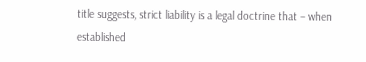title suggests, strict liability is a legal doctrine that – when established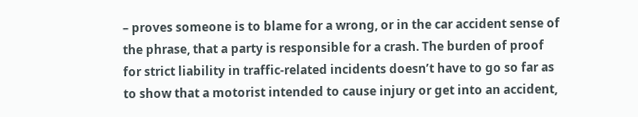– proves someone is to blame for a wrong, or in the car accident sense of the phrase, that a party is responsible for a crash. The burden of proof for strict liability in traffic-related incidents doesn’t have to go so far as to show that a motorist intended to cause injury or get into an accident,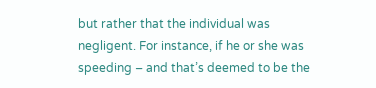but rather that the individual was negligent. For instance, if he or she was speeding – and that’s deemed to be the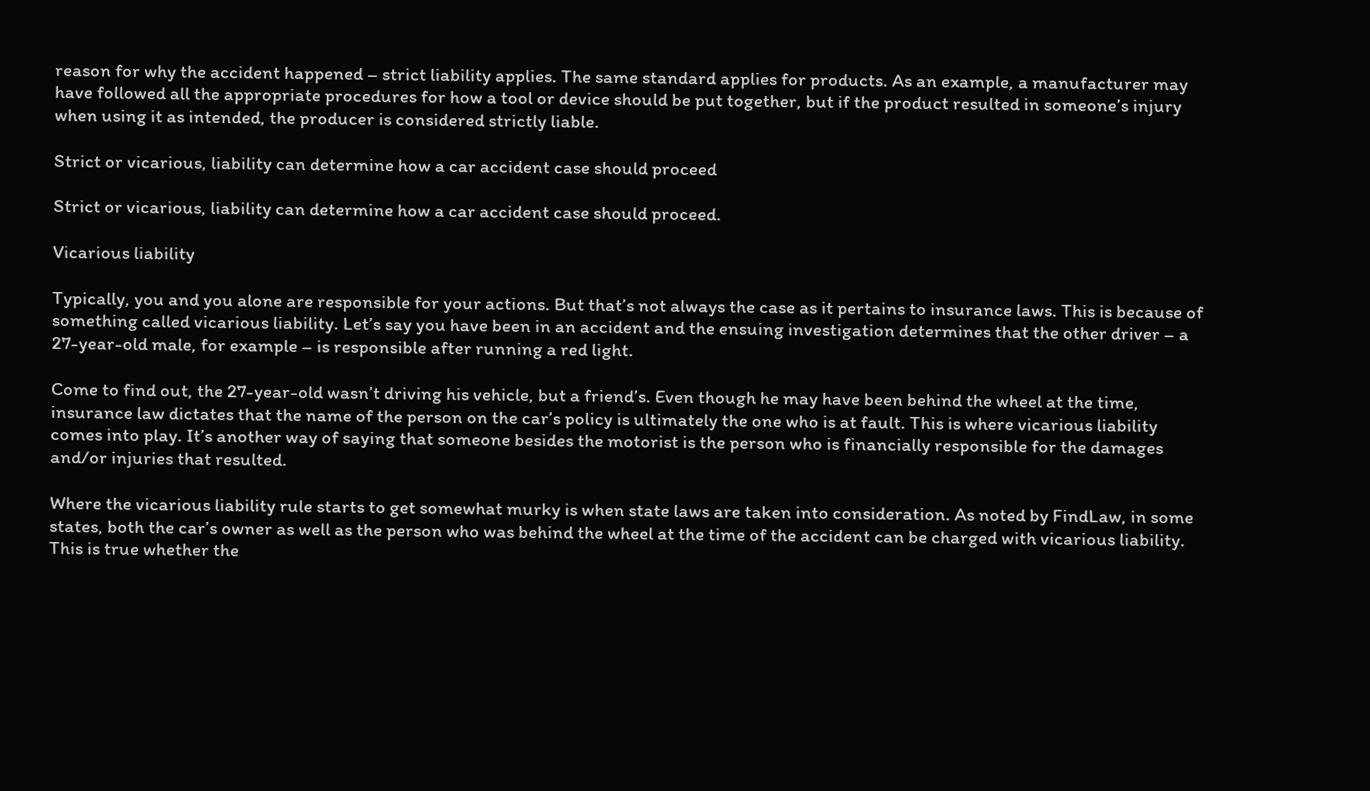reason for why the accident happened – strict liability applies. The same standard applies for products. As an example, a manufacturer may have followed all the appropriate procedures for how a tool or device should be put together, but if the product resulted in someone’s injury when using it as intended, the producer is considered strictly liable.

Strict or vicarious, liability can determine how a car accident case should proceed

Strict or vicarious, liability can determine how a car accident case should proceed.

Vicarious liability

Typically, you and you alone are responsible for your actions. But that’s not always the case as it pertains to insurance laws. This is because of something called vicarious liability. Let’s say you have been in an accident and the ensuing investigation determines that the other driver – a 27-year-old male, for example – is responsible after running a red light.

Come to find out, the 27-year-old wasn’t driving his vehicle, but a friend’s. Even though he may have been behind the wheel at the time, insurance law dictates that the name of the person on the car’s policy is ultimately the one who is at fault. This is where vicarious liability comes into play. It’s another way of saying that someone besides the motorist is the person who is financially responsible for the damages and/or injuries that resulted.

Where the vicarious liability rule starts to get somewhat murky is when state laws are taken into consideration. As noted by FindLaw, in some states, both the car’s owner as well as the person who was behind the wheel at the time of the accident can be charged with vicarious liability. This is true whether the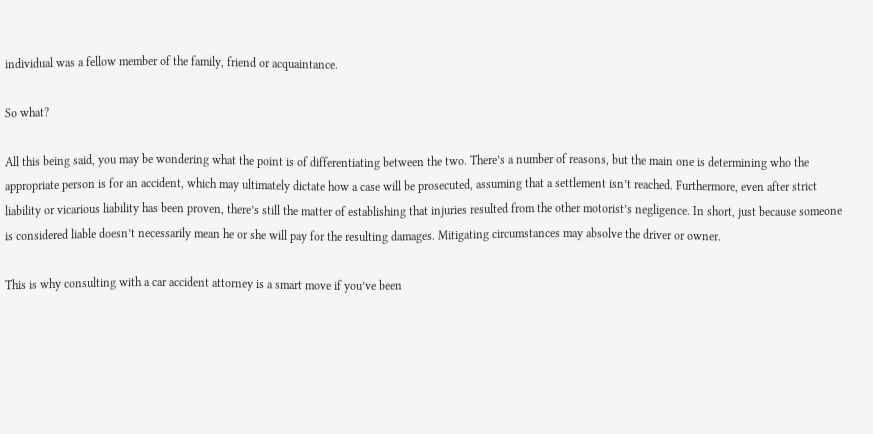individual was a fellow member of the family, friend or acquaintance.

So what?

All this being said, you may be wondering what the point is of differentiating between the two. There’s a number of reasons, but the main one is determining who the appropriate person is for an accident, which may ultimately dictate how a case will be prosecuted, assuming that a settlement isn’t reached. Furthermore, even after strict liability or vicarious liability has been proven, there’s still the matter of establishing that injuries resulted from the other motorist’s negligence. In short, just because someone is considered liable doesn’t necessarily mean he or she will pay for the resulting damages. Mitigating circumstances may absolve the driver or owner.

This is why consulting with a car accident attorney is a smart move if you’ve been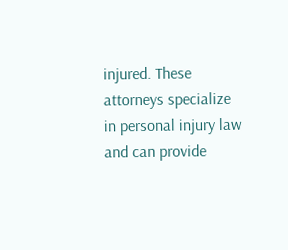injured. These attorneys specialize in personal injury law and can provide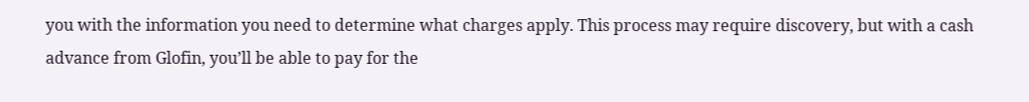you with the information you need to determine what charges apply. This process may require discovery, but with a cash advance from Glofin, you’ll be able to pay for the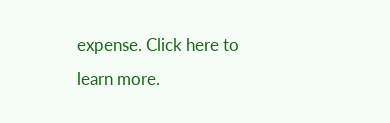expense. Click here to learn more.